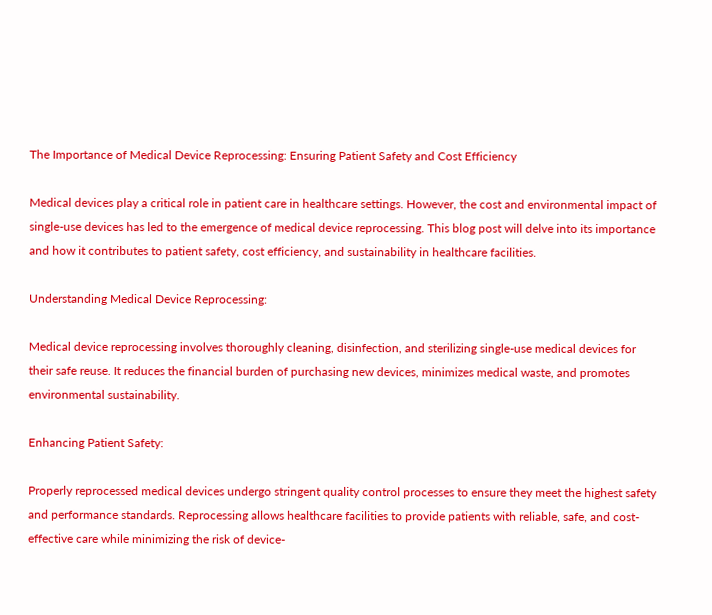The Importance of Medical Device Reprocessing: Ensuring Patient Safety and Cost Efficiency

Medical devices play a critical role in patient care in healthcare settings. However, the cost and environmental impact of single-use devices has led to the emergence of medical device reprocessing. This blog post will delve into its importance and how it contributes to patient safety, cost efficiency, and sustainability in healthcare facilities.

Understanding Medical Device Reprocessing:

Medical device reprocessing involves thoroughly cleaning, disinfection, and sterilizing single-use medical devices for their safe reuse. It reduces the financial burden of purchasing new devices, minimizes medical waste, and promotes environmental sustainability.

Enhancing Patient Safety:

Properly reprocessed medical devices undergo stringent quality control processes to ensure they meet the highest safety and performance standards. Reprocessing allows healthcare facilities to provide patients with reliable, safe, and cost-effective care while minimizing the risk of device-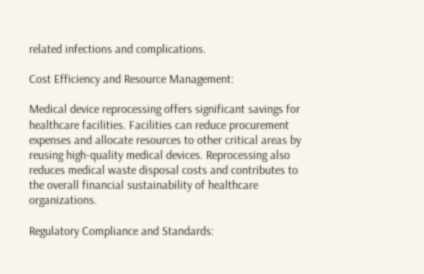related infections and complications.

Cost Efficiency and Resource Management:

Medical device reprocessing offers significant savings for healthcare facilities. Facilities can reduce procurement expenses and allocate resources to other critical areas by reusing high-quality medical devices. Reprocessing also reduces medical waste disposal costs and contributes to the overall financial sustainability of healthcare organizations.

Regulatory Compliance and Standards: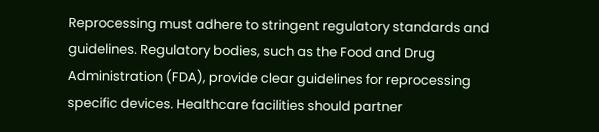Reprocessing must adhere to stringent regulatory standards and guidelines. Regulatory bodies, such as the Food and Drug Administration (FDA), provide clear guidelines for reprocessing specific devices. Healthcare facilities should partner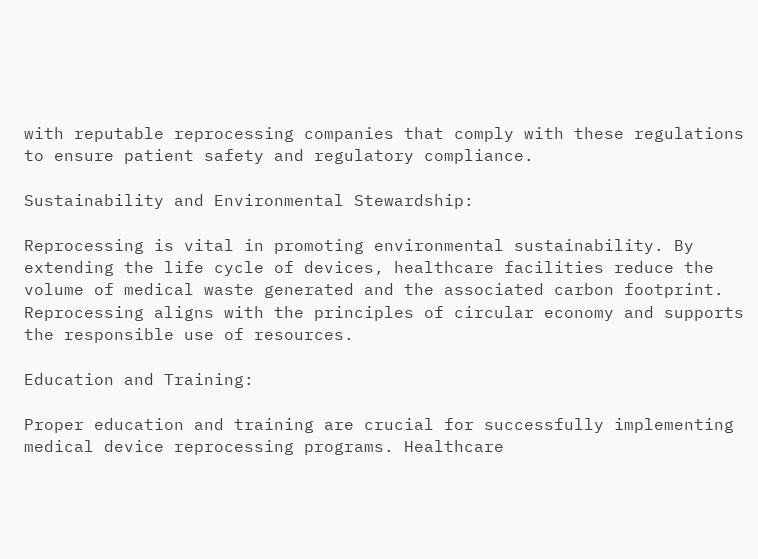with reputable reprocessing companies that comply with these regulations to ensure patient safety and regulatory compliance.

Sustainability and Environmental Stewardship:

Reprocessing is vital in promoting environmental sustainability. By extending the life cycle of devices, healthcare facilities reduce the volume of medical waste generated and the associated carbon footprint. Reprocessing aligns with the principles of circular economy and supports the responsible use of resources.

Education and Training:

Proper education and training are crucial for successfully implementing medical device reprocessing programs. Healthcare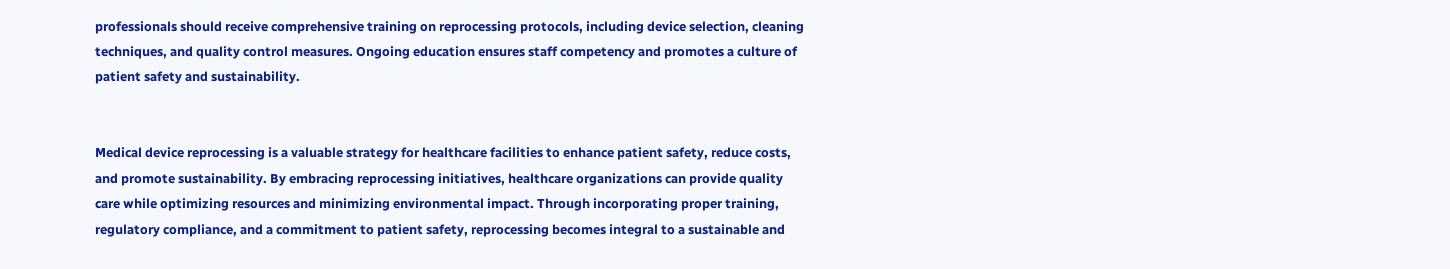professionals should receive comprehensive training on reprocessing protocols, including device selection, cleaning techniques, and quality control measures. Ongoing education ensures staff competency and promotes a culture of patient safety and sustainability.


Medical device reprocessing is a valuable strategy for healthcare facilities to enhance patient safety, reduce costs, and promote sustainability. By embracing reprocessing initiatives, healthcare organizations can provide quality care while optimizing resources and minimizing environmental impact. Through incorporating proper training, regulatory compliance, and a commitment to patient safety, reprocessing becomes integral to a sustainable and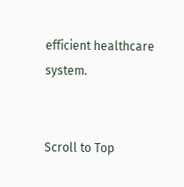efficient healthcare system.


Scroll to Top